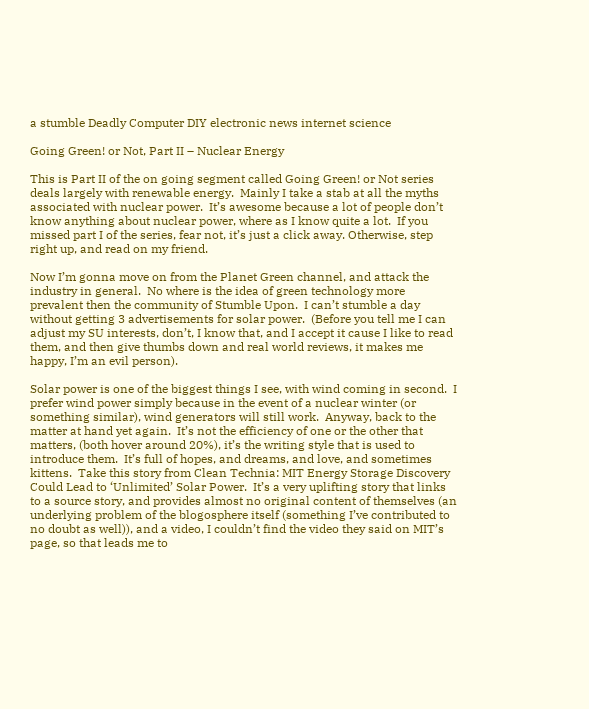a stumble Deadly Computer DIY electronic news internet science

Going Green! or Not, Part II – Nuclear Energy

This is Part II of the on going segment called Going Green! or Not series deals largely with renewable energy.  Mainly I take a stab at all the myths associated with nuclear power.  It’s awesome because a lot of people don’t know anything about nuclear power, where as I know quite a lot.  If you missed part I of the series, fear not, it’s just a click away. Otherwise, step right up, and read on my friend.

Now I’m gonna move on from the Planet Green channel, and attack the industry in general.  No where is the idea of green technology more prevalent then the community of Stumble Upon.  I can’t stumble a day without getting 3 advertisements for solar power.  (Before you tell me I can adjust my SU interests, don’t, I know that, and I accept it cause I like to read them, and then give thumbs down and real world reviews, it makes me happy, I’m an evil person).

Solar power is one of the biggest things I see, with wind coming in second.  I prefer wind power simply because in the event of a nuclear winter (or something similar), wind generators will still work.  Anyway, back to the matter at hand yet again.  It’s not the efficiency of one or the other that matters, (both hover around 20%), it’s the writing style that is used to introduce them.  It’s full of hopes, and dreams, and love, and sometimes kittens.  Take this story from Clean Technia: MIT Energy Storage Discovery Could Lead to ‘Unlimited’ Solar Power.  It’s a very uplifting story that links to a source story, and provides almost no original content of themselves (an underlying problem of the blogosphere itself (something I’ve contributed to no doubt as well)), and a video, I couldn’t find the video they said on MIT’s page, so that leads me to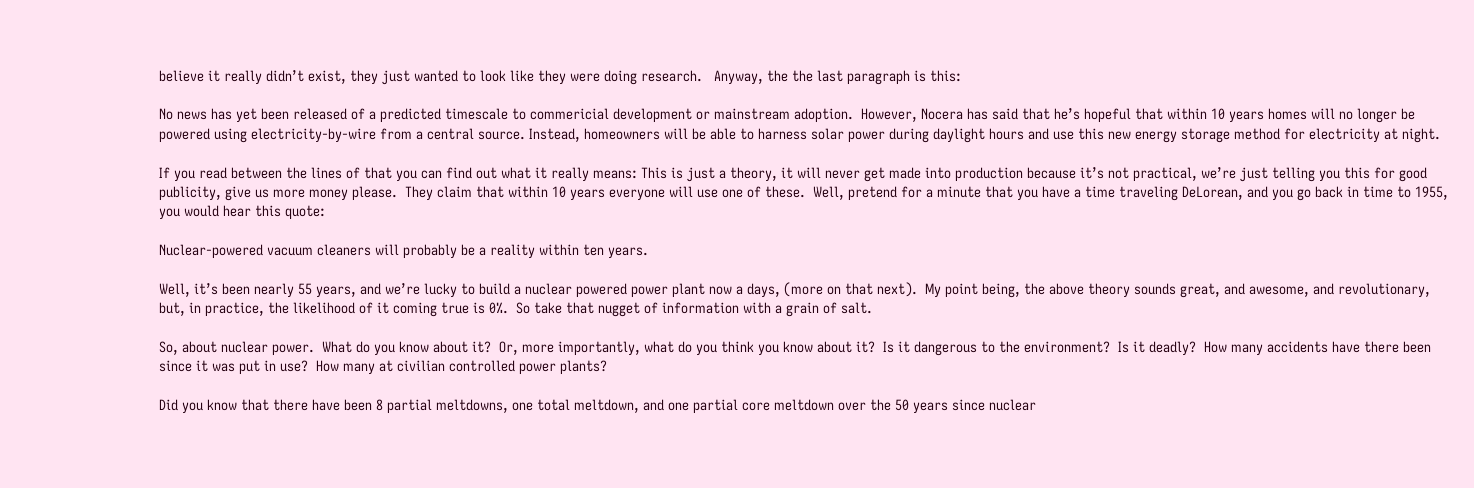believe it really didn’t exist, they just wanted to look like they were doing research.   Anyway, the the last paragraph is this:

No news has yet been released of a predicted timescale to commericial development or mainstream adoption.  However, Nocera has said that he’s hopeful that within 10 years homes will no longer be powered using electricity-by-wire from a central source. Instead, homeowners will be able to harness solar power during daylight hours and use this new energy storage method for electricity at night.

If you read between the lines of that you can find out what it really means: This is just a theory, it will never get made into production because it’s not practical, we’re just telling you this for good publicity, give us more money please.  They claim that within 10 years everyone will use one of these.  Well, pretend for a minute that you have a time traveling DeLorean, and you go back in time to 1955, you would hear this quote:

Nuclear-powered vacuum cleaners will probably be a reality within ten years.

Well, it’s been nearly 55 years, and we’re lucky to build a nuclear powered power plant now a days, (more on that next).  My point being, the above theory sounds great, and awesome, and revolutionary, but, in practice, the likelihood of it coming true is 0%.  So take that nugget of information with a grain of salt.

So, about nuclear power.  What do you know about it?  Or, more importantly, what do you think you know about it?  Is it dangerous to the environment?  Is it deadly?  How many accidents have there been since it was put in use?  How many at civilian controlled power plants?

Did you know that there have been 8 partial meltdowns, one total meltdown, and one partial core meltdown over the 50 years since nuclear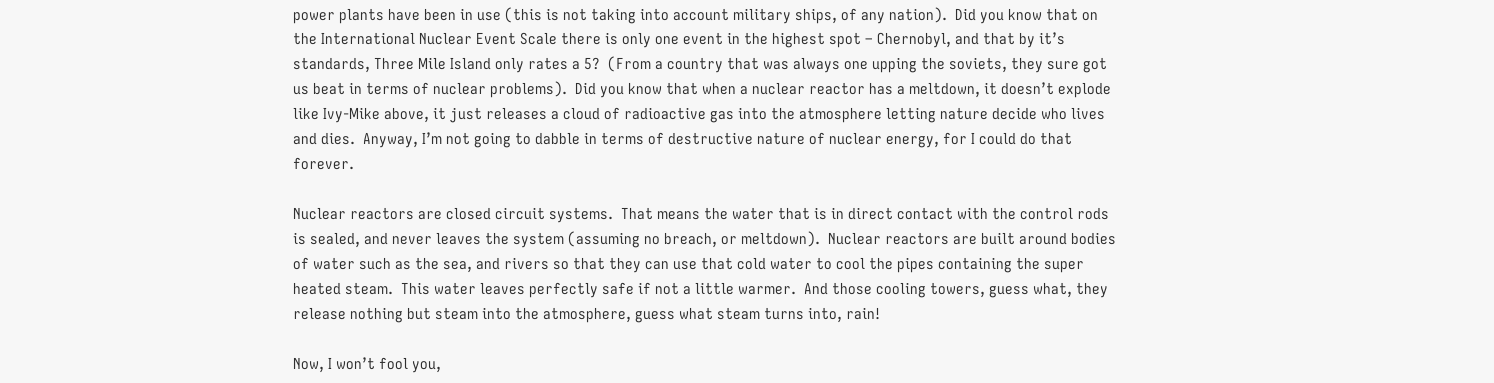power plants have been in use (this is not taking into account military ships, of any nation).  Did you know that on the International Nuclear Event Scale there is only one event in the highest spot – Chernobyl, and that by it’s standards, Three Mile Island only rates a 5?  (From a country that was always one upping the soviets, they sure got us beat in terms of nuclear problems).  Did you know that when a nuclear reactor has a meltdown, it doesn’t explode like Ivy-Mike above, it just releases a cloud of radioactive gas into the atmosphere letting nature decide who lives and dies.  Anyway, I’m not going to dabble in terms of destructive nature of nuclear energy, for I could do that forever.

Nuclear reactors are closed circuit systems.  That means the water that is in direct contact with the control rods is sealed, and never leaves the system (assuming no breach, or meltdown).  Nuclear reactors are built around bodies of water such as the sea, and rivers so that they can use that cold water to cool the pipes containing the super heated steam.  This water leaves perfectly safe if not a little warmer.  And those cooling towers, guess what, they release nothing but steam into the atmosphere, guess what steam turns into, rain!

Now, I won’t fool you,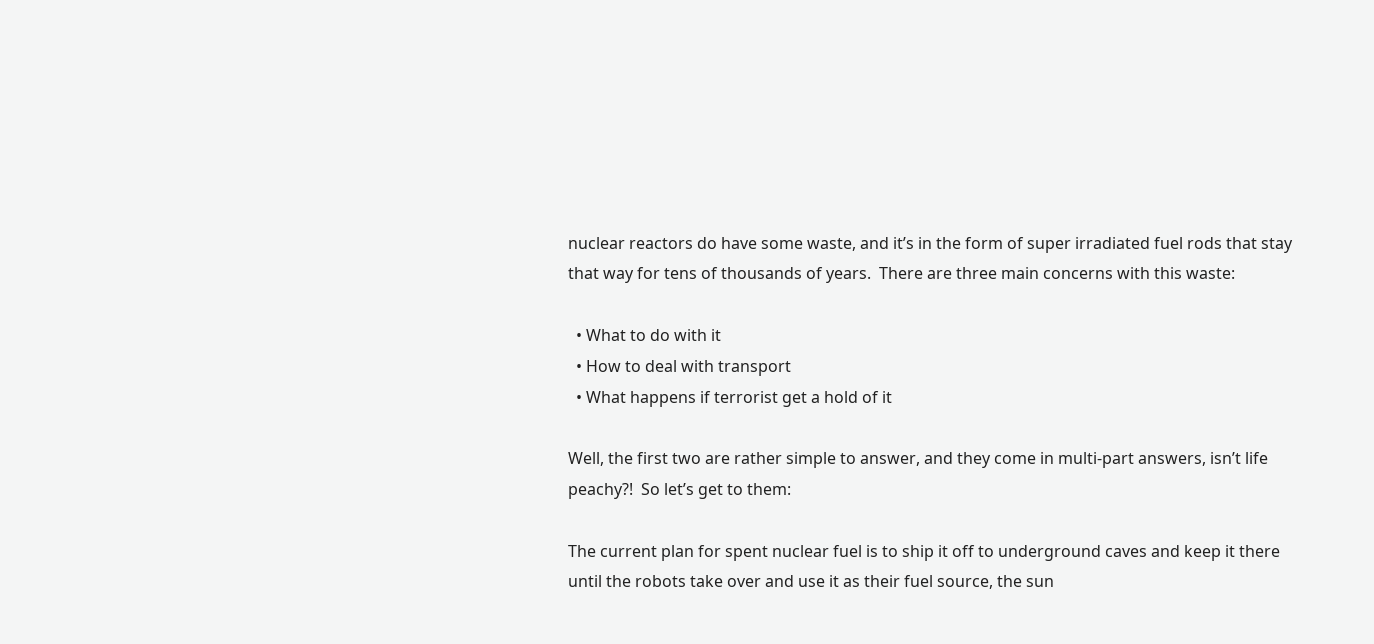nuclear reactors do have some waste, and it’s in the form of super irradiated fuel rods that stay that way for tens of thousands of years.  There are three main concerns with this waste:

  • What to do with it
  • How to deal with transport
  • What happens if terrorist get a hold of it

Well, the first two are rather simple to answer, and they come in multi-part answers, isn’t life peachy?!  So let’s get to them:

The current plan for spent nuclear fuel is to ship it off to underground caves and keep it there until the robots take over and use it as their fuel source, the sun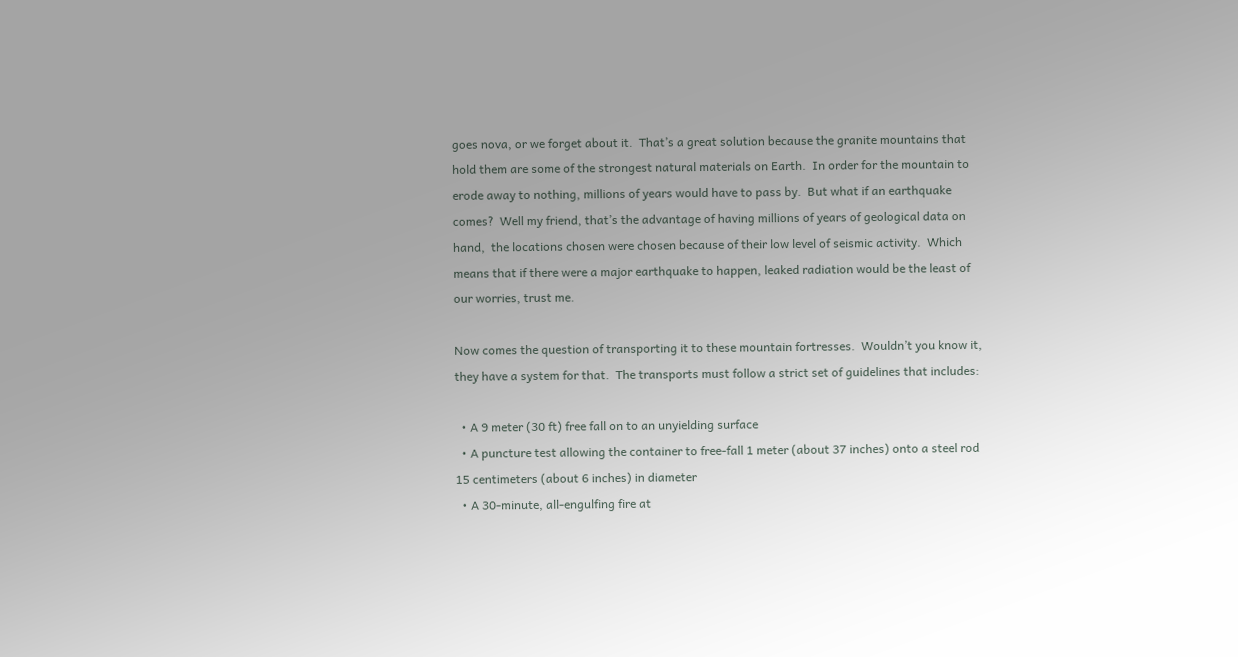goes nova, or we forget about it.  That’s a great solution because the granite mountains that hold them are some of the strongest natural materials on Earth.  In order for the mountain to erode away to nothing, millions of years would have to pass by.  But what if an earthquake comes?  Well my friend, that’s the advantage of having millions of years of geological data on hand,  the locations chosen were chosen because of their low level of seismic activity.  Which means that if there were a major earthquake to happen, leaked radiation would be the least of our worries, trust me.

Now comes the question of transporting it to these mountain fortresses.  Wouldn’t you know it, they have a system for that.  The transports must follow a strict set of guidelines that includes:

  • A 9 meter (30 ft) free fall on to an unyielding surface
  • A puncture test allowing the container to free-fall 1 meter (about 37 inches) onto a steel rod 15 centimeters (about 6 inches) in diameter
  • A 30-minute, all-engulfing fire at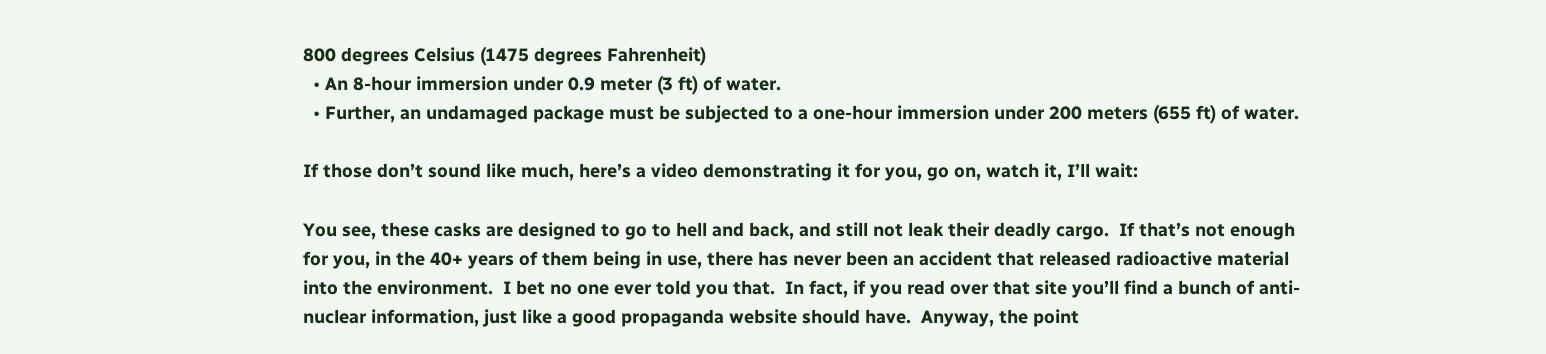800 degrees Celsius (1475 degrees Fahrenheit)
  • An 8-hour immersion under 0.9 meter (3 ft) of water.
  • Further, an undamaged package must be subjected to a one-hour immersion under 200 meters (655 ft) of water.

If those don’t sound like much, here’s a video demonstrating it for you, go on, watch it, I’ll wait:

You see, these casks are designed to go to hell and back, and still not leak their deadly cargo.  If that’s not enough for you, in the 40+ years of them being in use, there has never been an accident that released radioactive material into the environment.  I bet no one ever told you that.  In fact, if you read over that site you’ll find a bunch of anti-nuclear information, just like a good propaganda website should have.  Anyway, the point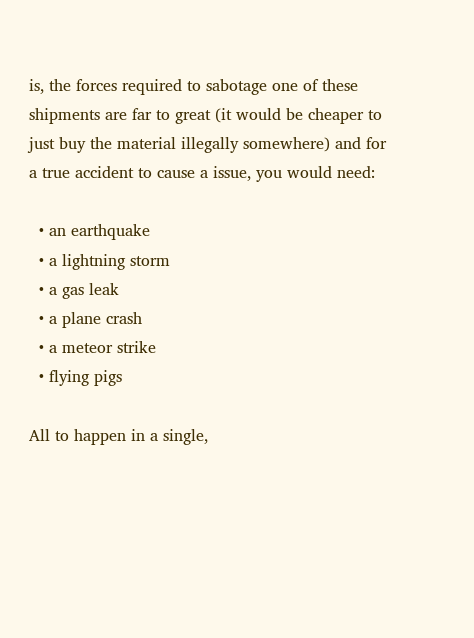is, the forces required to sabotage one of these shipments are far to great (it would be cheaper to just buy the material illegally somewhere) and for a true accident to cause a issue, you would need:

  • an earthquake
  • a lightning storm
  • a gas leak
  • a plane crash
  • a meteor strike
  • flying pigs

All to happen in a single,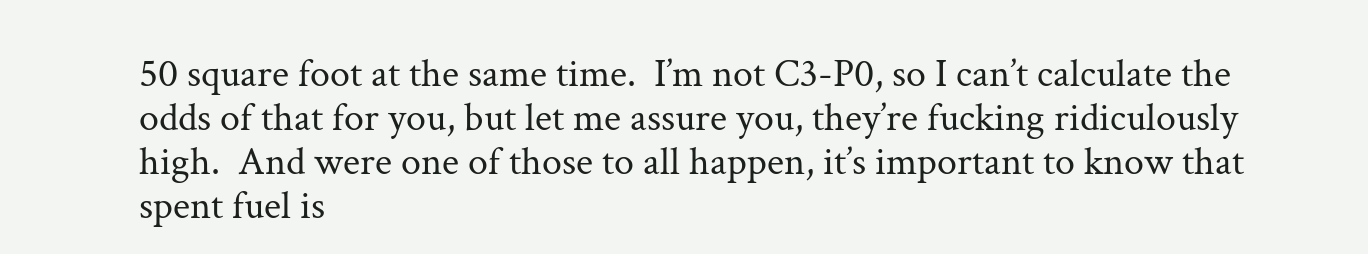50 square foot at the same time.  I’m not C3-P0, so I can’t calculate the odds of that for you, but let me assure you, they’re fucking ridiculously high.  And were one of those to all happen, it’s important to know that spent fuel is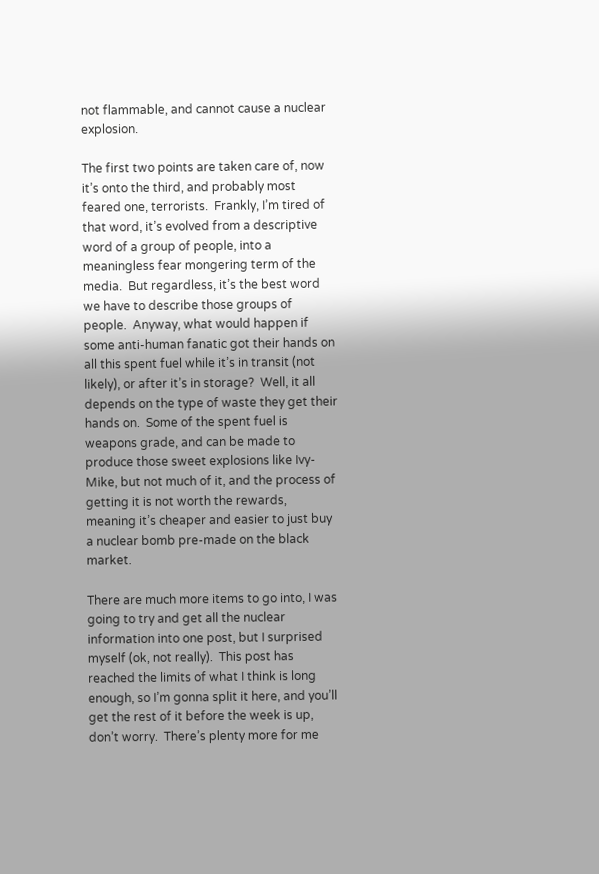not flammable, and cannot cause a nuclear explosion.

The first two points are taken care of, now it’s onto the third, and probably most feared one, terrorists.  Frankly, I’m tired of that word, it’s evolved from a descriptive word of a group of people, into a meaningless fear mongering term of the media.  But regardless, it’s the best word we have to describe those groups of people.  Anyway, what would happen if some anti-human fanatic got their hands on all this spent fuel while it’s in transit (not likely), or after it’s in storage?  Well, it all depends on the type of waste they get their hands on.  Some of the spent fuel is weapons grade, and can be made to produce those sweet explosions like Ivy-Mike, but not much of it, and the process of getting it is not worth the rewards, meaning it’s cheaper and easier to just buy a nuclear bomb pre-made on the black market.

There are much more items to go into, I was going to try and get all the nuclear information into one post, but I surprised myself (ok, not really).  This post has reached the limits of what I think is long enough, so I’m gonna split it here, and you’ll get the rest of it before the week is up, don’t worry.  There’s plenty more for me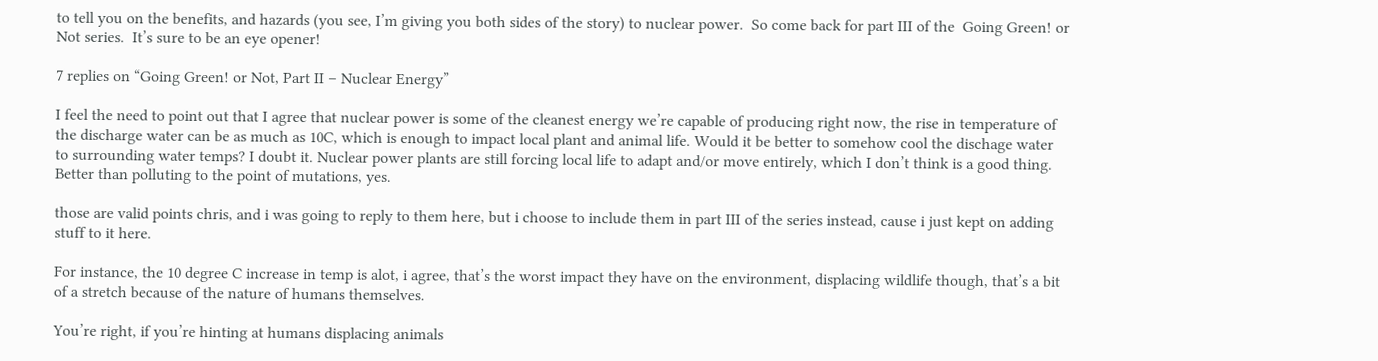to tell you on the benefits, and hazards (you see, I’m giving you both sides of the story) to nuclear power.  So come back for part III of the  Going Green! or Not series.  It’s sure to be an eye opener!

7 replies on “Going Green! or Not, Part II – Nuclear Energy”

I feel the need to point out that I agree that nuclear power is some of the cleanest energy we’re capable of producing right now, the rise in temperature of the discharge water can be as much as 10C, which is enough to impact local plant and animal life. Would it be better to somehow cool the dischage water to surrounding water temps? I doubt it. Nuclear power plants are still forcing local life to adapt and/or move entirely, which I don’t think is a good thing. Better than polluting to the point of mutations, yes.

those are valid points chris, and i was going to reply to them here, but i choose to include them in part III of the series instead, cause i just kept on adding stuff to it here.

For instance, the 10 degree C increase in temp is alot, i agree, that’s the worst impact they have on the environment, displacing wildlife though, that’s a bit of a stretch because of the nature of humans themselves.

You’re right, if you’re hinting at humans displacing animals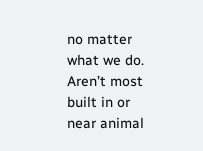no matter what we do. Aren’t most built in or near animal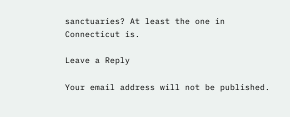sanctuaries? At least the one in Connecticut is.

Leave a Reply

Your email address will not be published.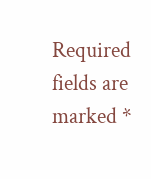Required fields are marked *